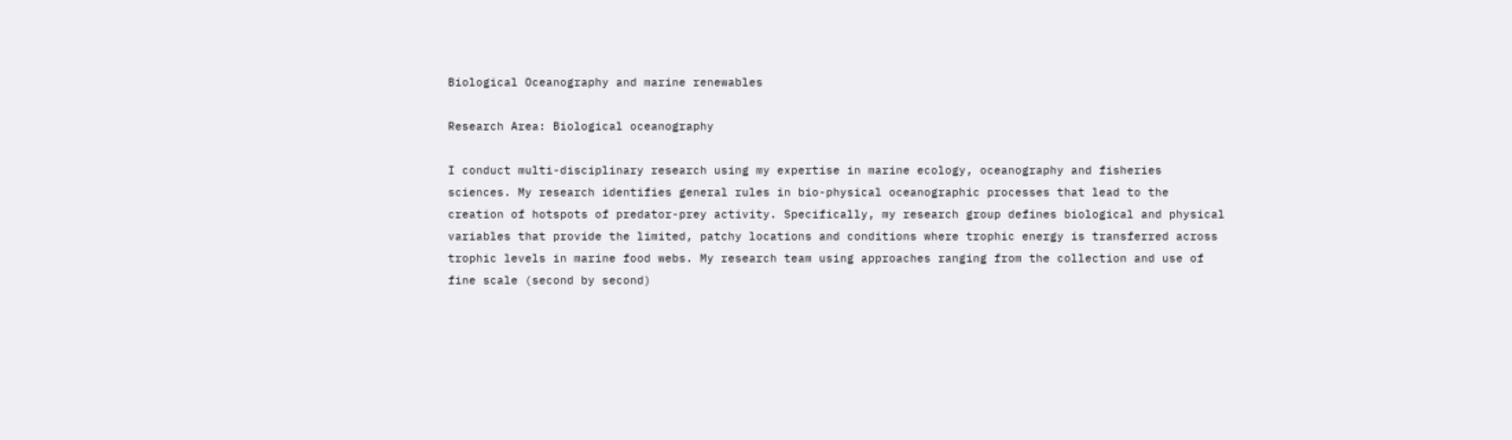Biological Oceanography and marine renewables

Research Area: Biological oceanography

I conduct multi-disciplinary research using my expertise in marine ecology, oceanography and fisheries sciences. My research identifies general rules in bio-physical oceanographic processes that lead to the creation of hotspots of predator-prey activity. Specifically, my research group defines biological and physical variables that provide the limited, patchy locations and conditions where trophic energy is transferred across trophic levels in marine food webs. My research team using approaches ranging from the collection and use of fine scale (second by second)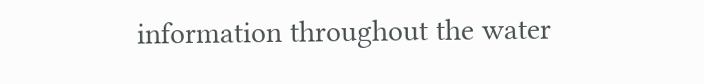information throughout the water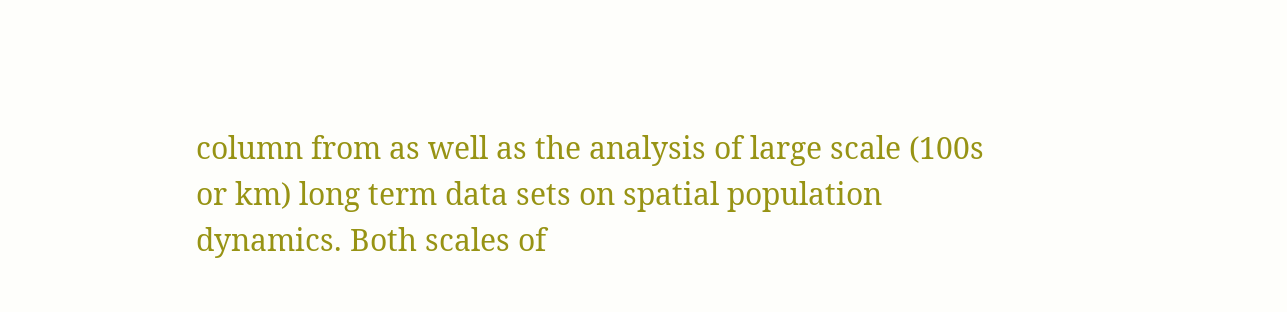column from as well as the analysis of large scale (100s or km) long term data sets on spatial population dynamics. Both scales of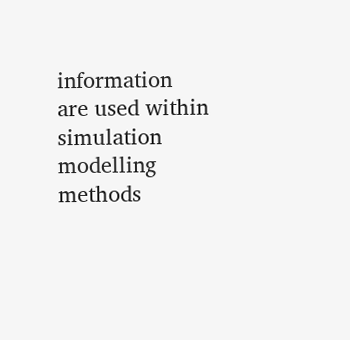information are used within simulation modelling methods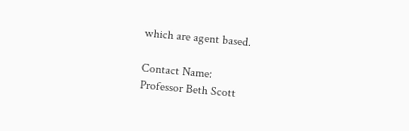which are agent based.

Contact Name:
Professor Beth Scott